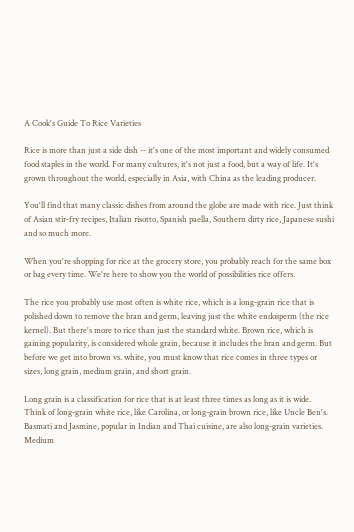A Cook's Guide To Rice Varieties

Rice is more than just a side dish -- it's one of the most important and widely consumed food staples in the world. For many cultures, it's not just a food, but a way of life. It's grown throughout the world, especially in Asia, with China as the leading producer.

You'll find that many classic dishes from around the globe are made with rice. Just think of Asian stir-fry recipes, Italian risotto, Spanish paella, Southern dirty rice, Japanese sushi and so much more.

When you're shopping for rice at the grocery store, you probably reach for the same box or bag every time. We're here to show you the world of possibilities rice offers.

The rice you probably use most often is white rice, which is a long-grain rice that is polished down to remove the bran and germ, leaving just the white endosperm (the rice kernel). But there's more to rice than just the standard white. Brown rice, which is gaining popularity, is considered whole grain, because it includes the bran and germ. But before we get into brown vs. white, you must know that rice comes in three types or sizes, long grain, medium grain, and short grain.

Long grain is a classification for rice that is at least three times as long as it is wide. Think of long-grain white rice, like Carolina, or long-grain brown rice, like Uncle Ben's. Basmati and Jasmine, popular in Indian and Thai cuisine, are also long-grain varieties. Medium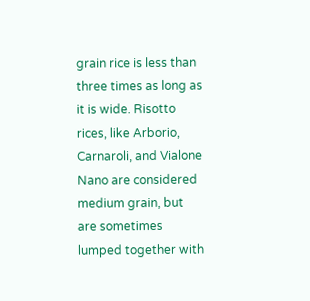grain rice is less than three times as long as it is wide. Risotto rices, like Arborio, Carnaroli, and Vialone Nano are considered medium grain, but are sometimes lumped together with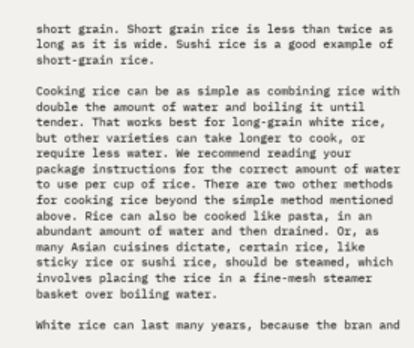short grain. Short grain rice is less than twice as long as it is wide. Sushi rice is a good example of short-grain rice.

Cooking rice can be as simple as combining rice with double the amount of water and boiling it until tender. That works best for long-grain white rice, but other varieties can take longer to cook, or require less water. We recommend reading your package instructions for the correct amount of water to use per cup of rice. There are two other methods for cooking rice beyond the simple method mentioned above. Rice can also be cooked like pasta, in an abundant amount of water and then drained. Or, as many Asian cuisines dictate, certain rice, like sticky rice or sushi rice, should be steamed, which involves placing the rice in a fine-mesh steamer basket over boiling water.

White rice can last many years, because the bran and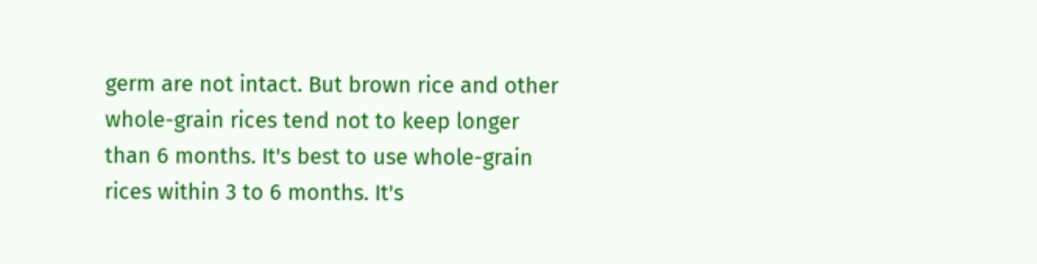germ are not intact. But brown rice and other whole-grain rices tend not to keep longer than 6 months. It's best to use whole-grain rices within 3 to 6 months. It's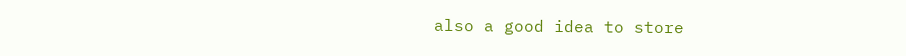also a good idea to store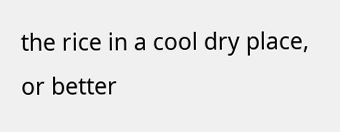the rice in a cool dry place, or better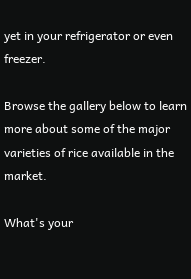yet in your refrigerator or even freezer.

Browse the gallery below to learn more about some of the major varieties of rice available in the market.

What's your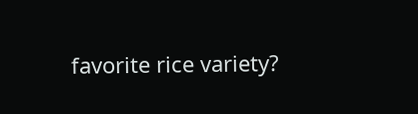favorite rice variety?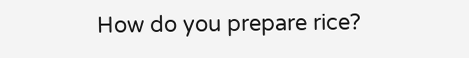How do you prepare rice?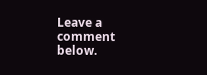Leave a comment below.